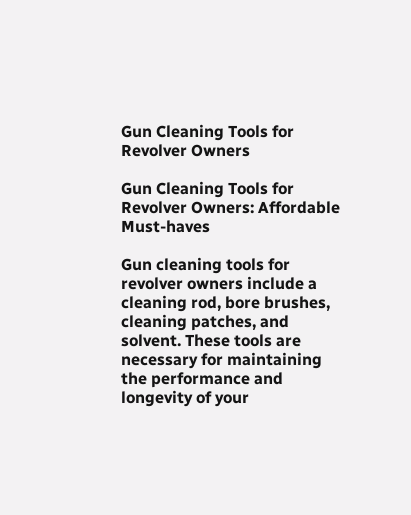Gun Cleaning Tools for Revolver Owners

Gun Cleaning Tools for Revolver Owners: Affordable Must-haves

Gun cleaning tools for revolver owners include a cleaning rod, bore brushes, cleaning patches, and solvent. These tools are necessary for maintaining the performance and longevity of your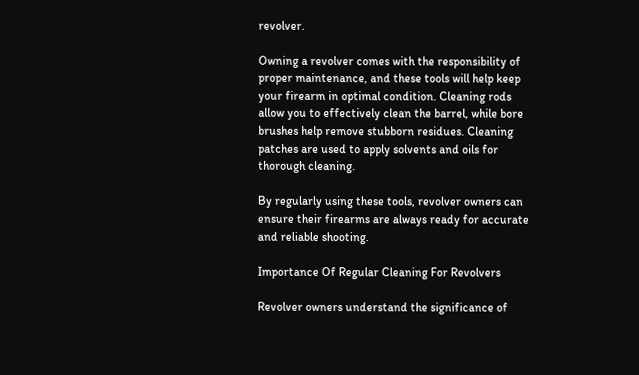revolver.

Owning a revolver comes with the responsibility of proper maintenance, and these tools will help keep your firearm in optimal condition. Cleaning rods allow you to effectively clean the barrel, while bore brushes help remove stubborn residues. Cleaning patches are used to apply solvents and oils for thorough cleaning.

By regularly using these tools, revolver owners can ensure their firearms are always ready for accurate and reliable shooting.

Importance Of Regular Cleaning For Revolvers

Revolver owners understand the significance of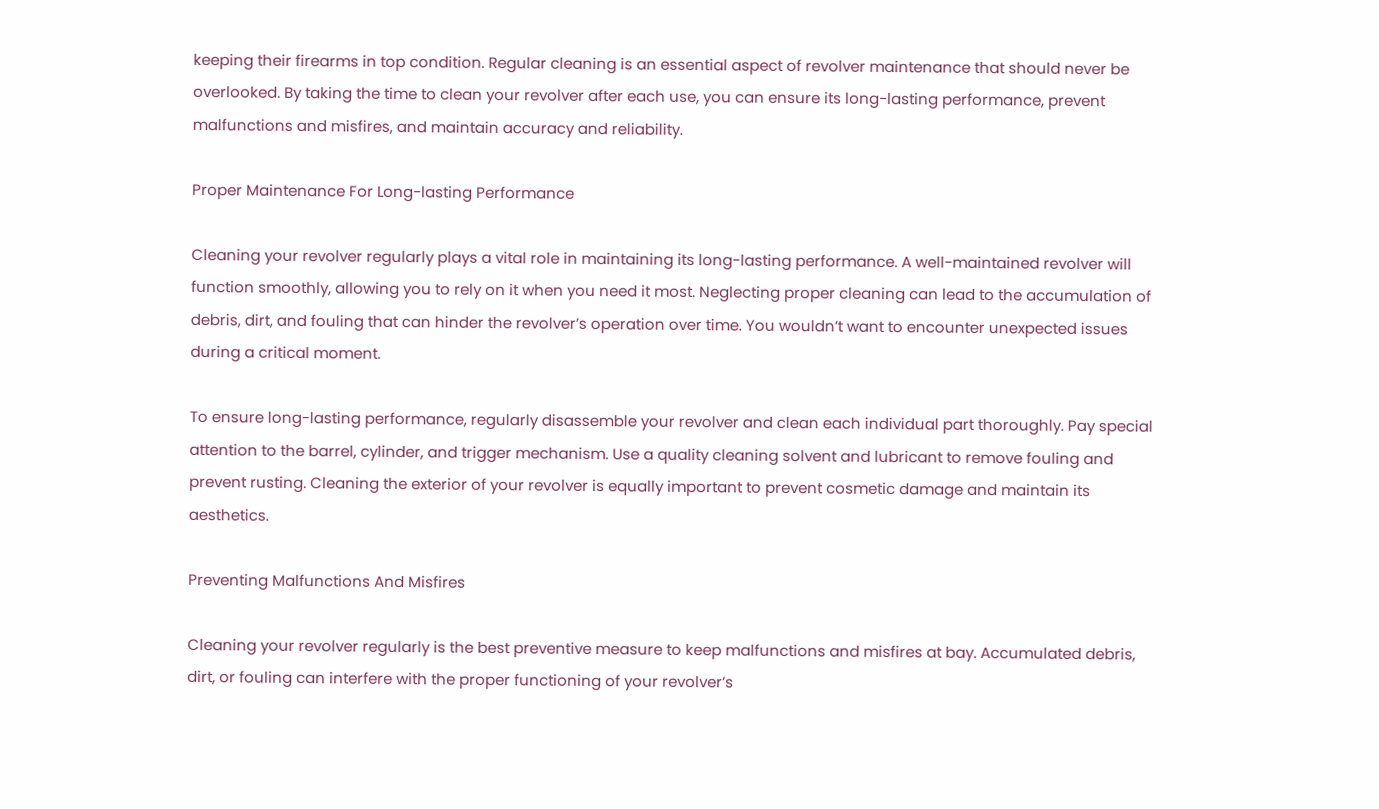keeping their firearms in top condition. Regular cleaning is an essential aspect of revolver maintenance that should never be overlooked. By taking the time to clean your revolver after each use, you can ensure its long-lasting performance, prevent malfunctions and misfires, and maintain accuracy and reliability.

Proper Maintenance For Long-lasting Performance

Cleaning your revolver regularly plays a vital role in maintaining its long-lasting performance. A well-maintained revolver will function smoothly, allowing you to rely on it when you need it most. Neglecting proper cleaning can lead to the accumulation of debris, dirt, and fouling that can hinder the revolver’s operation over time. You wouldn’t want to encounter unexpected issues during a critical moment.

To ensure long-lasting performance, regularly disassemble your revolver and clean each individual part thoroughly. Pay special attention to the barrel, cylinder, and trigger mechanism. Use a quality cleaning solvent and lubricant to remove fouling and prevent rusting. Cleaning the exterior of your revolver is equally important to prevent cosmetic damage and maintain its aesthetics.

Preventing Malfunctions And Misfires

Cleaning your revolver regularly is the best preventive measure to keep malfunctions and misfires at bay. Accumulated debris, dirt, or fouling can interfere with the proper functioning of your revolver’s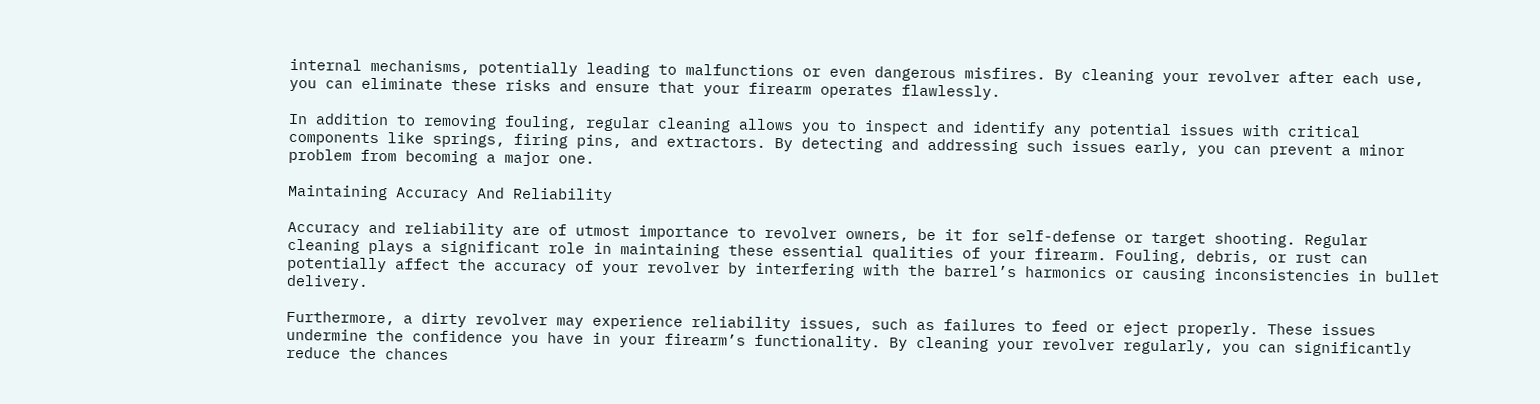internal mechanisms, potentially leading to malfunctions or even dangerous misfires. By cleaning your revolver after each use, you can eliminate these risks and ensure that your firearm operates flawlessly.

In addition to removing fouling, regular cleaning allows you to inspect and identify any potential issues with critical components like springs, firing pins, and extractors. By detecting and addressing such issues early, you can prevent a minor problem from becoming a major one.

Maintaining Accuracy And Reliability

Accuracy and reliability are of utmost importance to revolver owners, be it for self-defense or target shooting. Regular cleaning plays a significant role in maintaining these essential qualities of your firearm. Fouling, debris, or rust can potentially affect the accuracy of your revolver by interfering with the barrel’s harmonics or causing inconsistencies in bullet delivery.

Furthermore, a dirty revolver may experience reliability issues, such as failures to feed or eject properly. These issues undermine the confidence you have in your firearm’s functionality. By cleaning your revolver regularly, you can significantly reduce the chances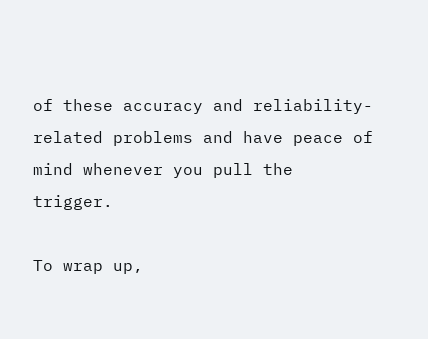of these accuracy and reliability-related problems and have peace of mind whenever you pull the trigger.

To wrap up,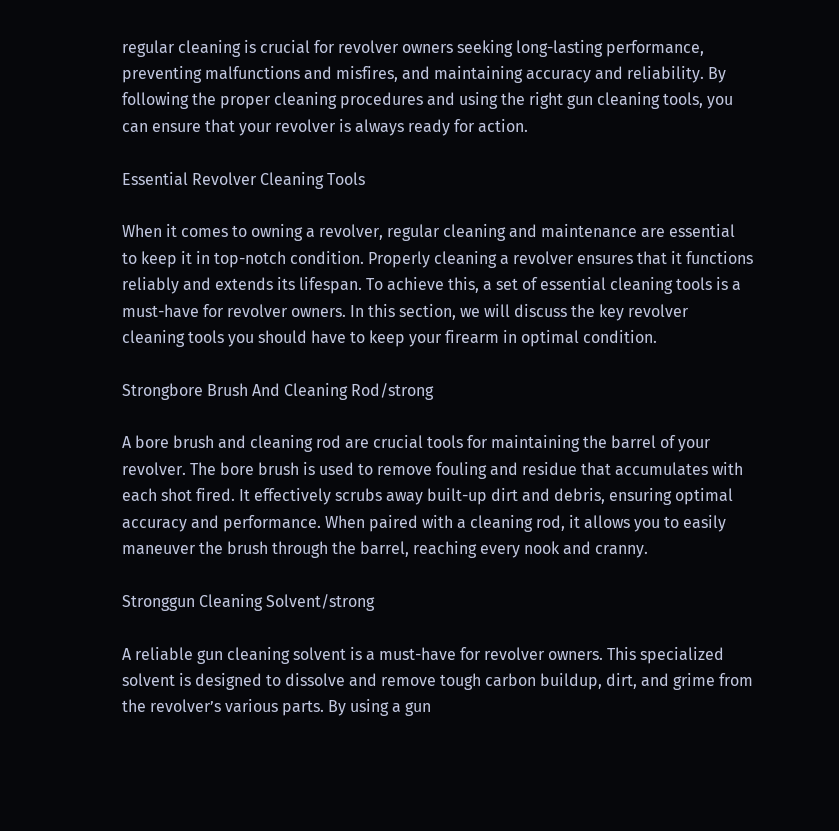regular cleaning is crucial for revolver owners seeking long-lasting performance, preventing malfunctions and misfires, and maintaining accuracy and reliability. By following the proper cleaning procedures and using the right gun cleaning tools, you can ensure that your revolver is always ready for action.

Essential Revolver Cleaning Tools

When it comes to owning a revolver, regular cleaning and maintenance are essential to keep it in top-notch condition. Properly cleaning a revolver ensures that it functions reliably and extends its lifespan. To achieve this, a set of essential cleaning tools is a must-have for revolver owners. In this section, we will discuss the key revolver cleaning tools you should have to keep your firearm in optimal condition.

Strongbore Brush And Cleaning Rod/strong

A bore brush and cleaning rod are crucial tools for maintaining the barrel of your revolver. The bore brush is used to remove fouling and residue that accumulates with each shot fired. It effectively scrubs away built-up dirt and debris, ensuring optimal accuracy and performance. When paired with a cleaning rod, it allows you to easily maneuver the brush through the barrel, reaching every nook and cranny.

Stronggun Cleaning Solvent/strong

A reliable gun cleaning solvent is a must-have for revolver owners. This specialized solvent is designed to dissolve and remove tough carbon buildup, dirt, and grime from the revolver’s various parts. By using a gun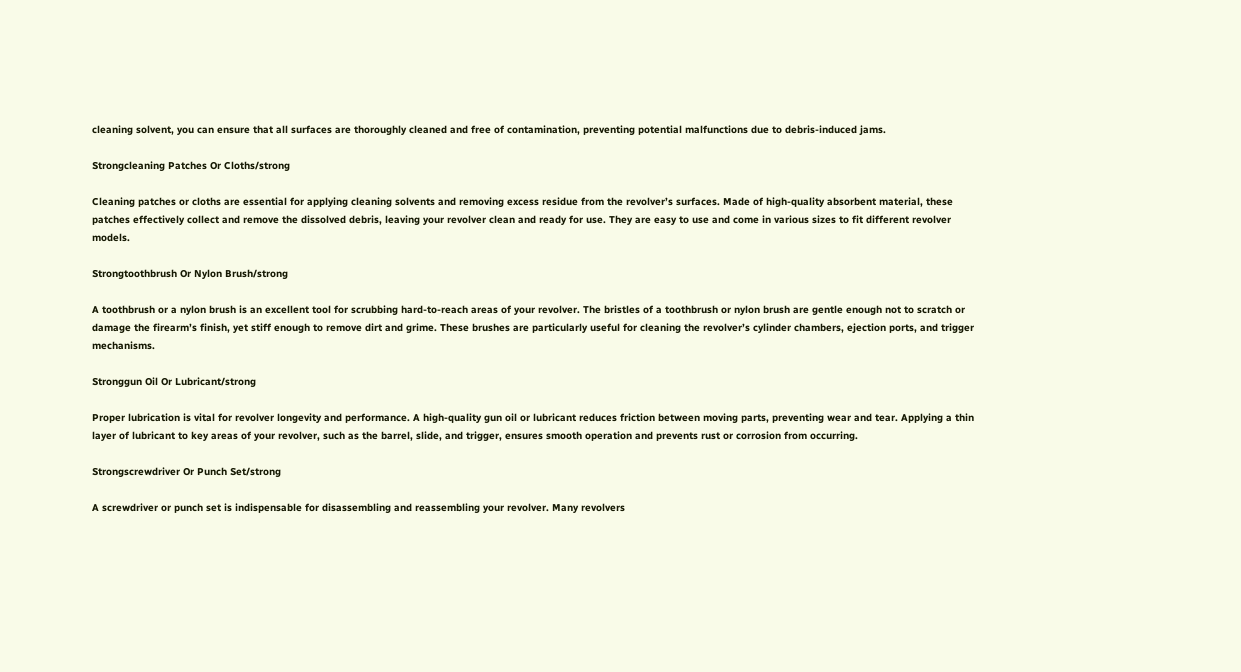cleaning solvent, you can ensure that all surfaces are thoroughly cleaned and free of contamination, preventing potential malfunctions due to debris-induced jams.

Strongcleaning Patches Or Cloths/strong

Cleaning patches or cloths are essential for applying cleaning solvents and removing excess residue from the revolver’s surfaces. Made of high-quality absorbent material, these patches effectively collect and remove the dissolved debris, leaving your revolver clean and ready for use. They are easy to use and come in various sizes to fit different revolver models.

Strongtoothbrush Or Nylon Brush/strong

A toothbrush or a nylon brush is an excellent tool for scrubbing hard-to-reach areas of your revolver. The bristles of a toothbrush or nylon brush are gentle enough not to scratch or damage the firearm’s finish, yet stiff enough to remove dirt and grime. These brushes are particularly useful for cleaning the revolver’s cylinder chambers, ejection ports, and trigger mechanisms.

Stronggun Oil Or Lubricant/strong

Proper lubrication is vital for revolver longevity and performance. A high-quality gun oil or lubricant reduces friction between moving parts, preventing wear and tear. Applying a thin layer of lubricant to key areas of your revolver, such as the barrel, slide, and trigger, ensures smooth operation and prevents rust or corrosion from occurring.

Strongscrewdriver Or Punch Set/strong

A screwdriver or punch set is indispensable for disassembling and reassembling your revolver. Many revolvers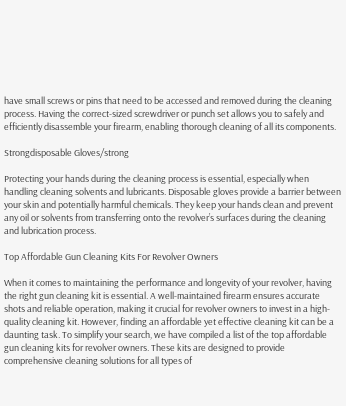have small screws or pins that need to be accessed and removed during the cleaning process. Having the correct-sized screwdriver or punch set allows you to safely and efficiently disassemble your firearm, enabling thorough cleaning of all its components.

Strongdisposable Gloves/strong

Protecting your hands during the cleaning process is essential, especially when handling cleaning solvents and lubricants. Disposable gloves provide a barrier between your skin and potentially harmful chemicals. They keep your hands clean and prevent any oil or solvents from transferring onto the revolver’s surfaces during the cleaning and lubrication process.

Top Affordable Gun Cleaning Kits For Revolver Owners

When it comes to maintaining the performance and longevity of your revolver, having the right gun cleaning kit is essential. A well-maintained firearm ensures accurate shots and reliable operation, making it crucial for revolver owners to invest in a high-quality cleaning kit. However, finding an affordable yet effective cleaning kit can be a daunting task. To simplify your search, we have compiled a list of the top affordable gun cleaning kits for revolver owners. These kits are designed to provide comprehensive cleaning solutions for all types of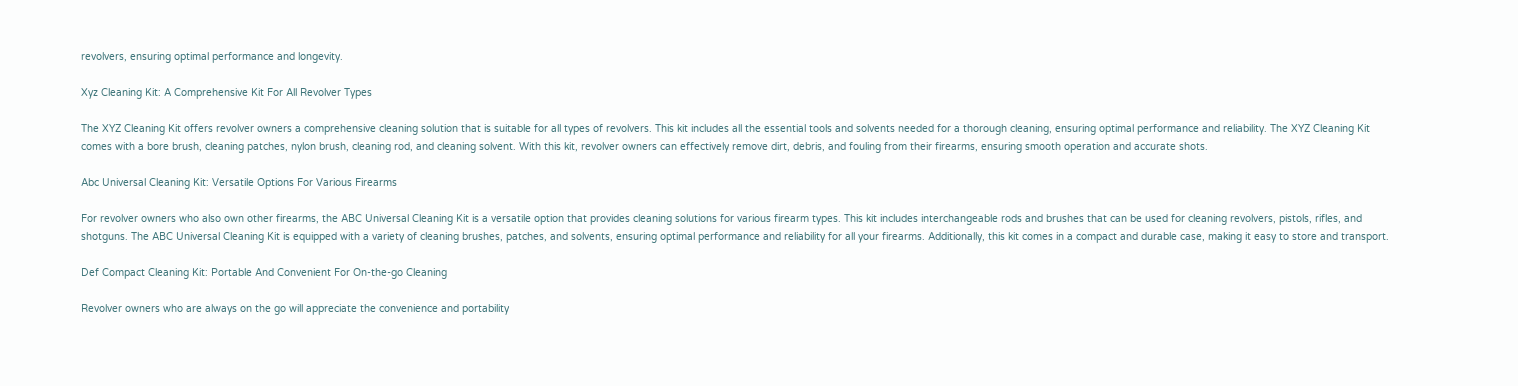revolvers, ensuring optimal performance and longevity.

Xyz Cleaning Kit: A Comprehensive Kit For All Revolver Types

The XYZ Cleaning Kit offers revolver owners a comprehensive cleaning solution that is suitable for all types of revolvers. This kit includes all the essential tools and solvents needed for a thorough cleaning, ensuring optimal performance and reliability. The XYZ Cleaning Kit comes with a bore brush, cleaning patches, nylon brush, cleaning rod, and cleaning solvent. With this kit, revolver owners can effectively remove dirt, debris, and fouling from their firearms, ensuring smooth operation and accurate shots.

Abc Universal Cleaning Kit: Versatile Options For Various Firearms

For revolver owners who also own other firearms, the ABC Universal Cleaning Kit is a versatile option that provides cleaning solutions for various firearm types. This kit includes interchangeable rods and brushes that can be used for cleaning revolvers, pistols, rifles, and shotguns. The ABC Universal Cleaning Kit is equipped with a variety of cleaning brushes, patches, and solvents, ensuring optimal performance and reliability for all your firearms. Additionally, this kit comes in a compact and durable case, making it easy to store and transport.

Def Compact Cleaning Kit: Portable And Convenient For On-the-go Cleaning

Revolver owners who are always on the go will appreciate the convenience and portability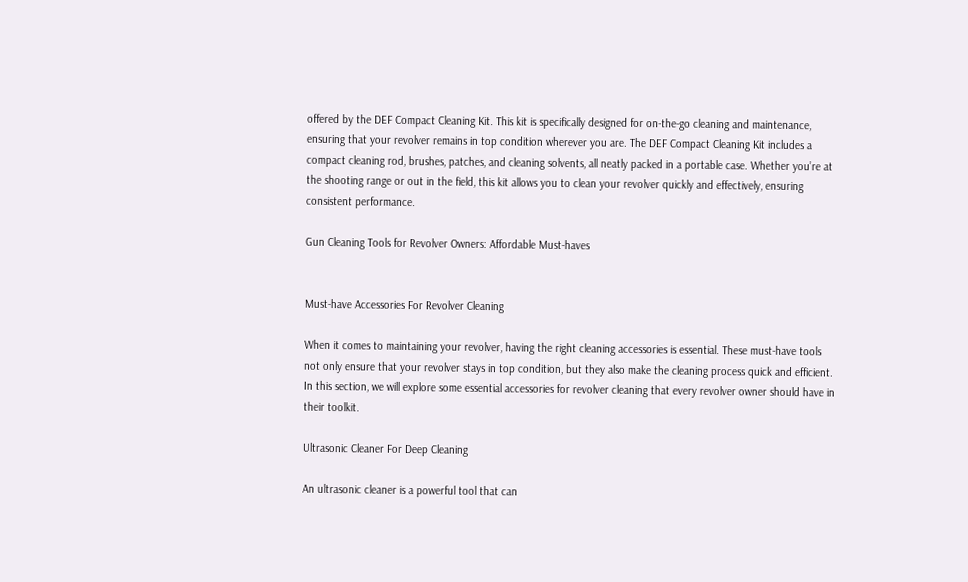offered by the DEF Compact Cleaning Kit. This kit is specifically designed for on-the-go cleaning and maintenance, ensuring that your revolver remains in top condition wherever you are. The DEF Compact Cleaning Kit includes a compact cleaning rod, brushes, patches, and cleaning solvents, all neatly packed in a portable case. Whether you’re at the shooting range or out in the field, this kit allows you to clean your revolver quickly and effectively, ensuring consistent performance.

Gun Cleaning Tools for Revolver Owners: Affordable Must-haves


Must-have Accessories For Revolver Cleaning

When it comes to maintaining your revolver, having the right cleaning accessories is essential. These must-have tools not only ensure that your revolver stays in top condition, but they also make the cleaning process quick and efficient. In this section, we will explore some essential accessories for revolver cleaning that every revolver owner should have in their toolkit.

Ultrasonic Cleaner For Deep Cleaning

An ultrasonic cleaner is a powerful tool that can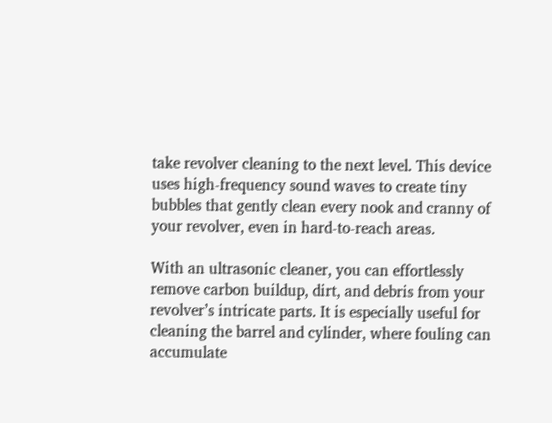take revolver cleaning to the next level. This device uses high-frequency sound waves to create tiny bubbles that gently clean every nook and cranny of your revolver, even in hard-to-reach areas.

With an ultrasonic cleaner, you can effortlessly remove carbon buildup, dirt, and debris from your revolver’s intricate parts. It is especially useful for cleaning the barrel and cylinder, where fouling can accumulate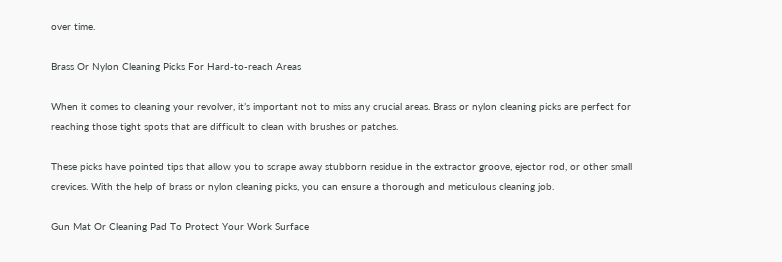over time.

Brass Or Nylon Cleaning Picks For Hard-to-reach Areas

When it comes to cleaning your revolver, it’s important not to miss any crucial areas. Brass or nylon cleaning picks are perfect for reaching those tight spots that are difficult to clean with brushes or patches.

These picks have pointed tips that allow you to scrape away stubborn residue in the extractor groove, ejector rod, or other small crevices. With the help of brass or nylon cleaning picks, you can ensure a thorough and meticulous cleaning job.

Gun Mat Or Cleaning Pad To Protect Your Work Surface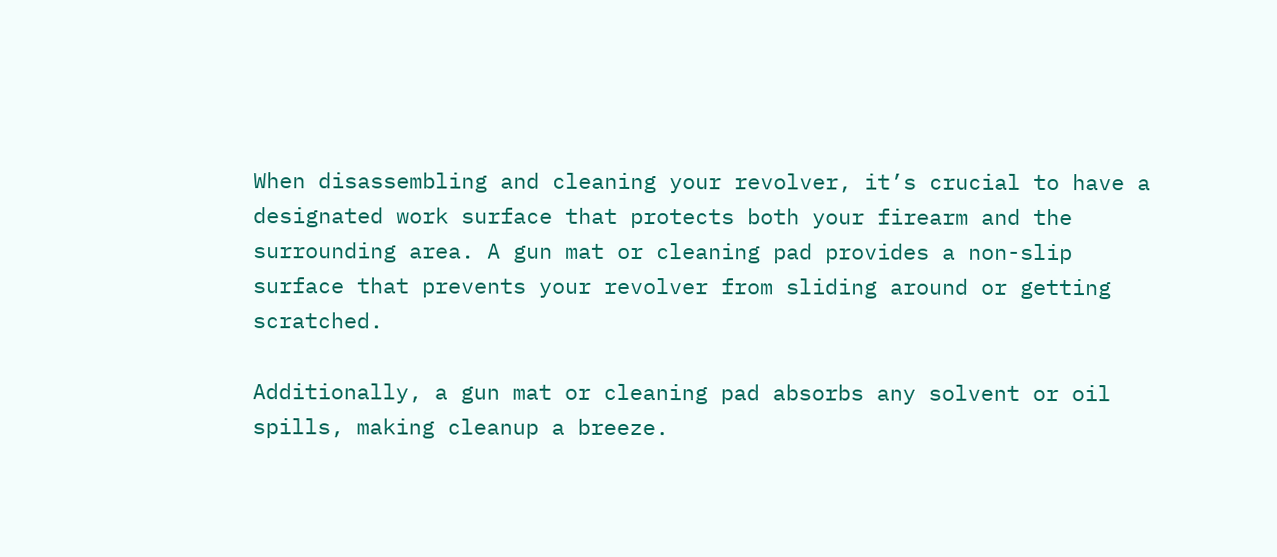When disassembling and cleaning your revolver, it’s crucial to have a designated work surface that protects both your firearm and the surrounding area. A gun mat or cleaning pad provides a non-slip surface that prevents your revolver from sliding around or getting scratched.

Additionally, a gun mat or cleaning pad absorbs any solvent or oil spills, making cleanup a breeze.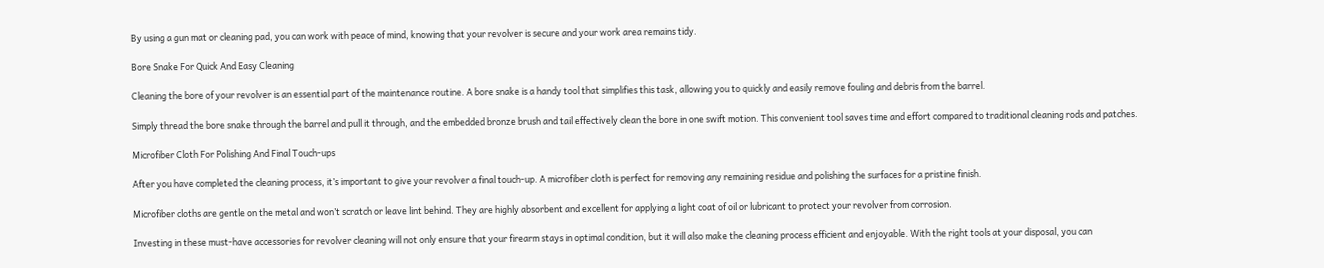By using a gun mat or cleaning pad, you can work with peace of mind, knowing that your revolver is secure and your work area remains tidy.

Bore Snake For Quick And Easy Cleaning

Cleaning the bore of your revolver is an essential part of the maintenance routine. A bore snake is a handy tool that simplifies this task, allowing you to quickly and easily remove fouling and debris from the barrel.

Simply thread the bore snake through the barrel and pull it through, and the embedded bronze brush and tail effectively clean the bore in one swift motion. This convenient tool saves time and effort compared to traditional cleaning rods and patches.

Microfiber Cloth For Polishing And Final Touch-ups

After you have completed the cleaning process, it’s important to give your revolver a final touch-up. A microfiber cloth is perfect for removing any remaining residue and polishing the surfaces for a pristine finish.

Microfiber cloths are gentle on the metal and won’t scratch or leave lint behind. They are highly absorbent and excellent for applying a light coat of oil or lubricant to protect your revolver from corrosion.

Investing in these must-have accessories for revolver cleaning will not only ensure that your firearm stays in optimal condition, but it will also make the cleaning process efficient and enjoyable. With the right tools at your disposal, you can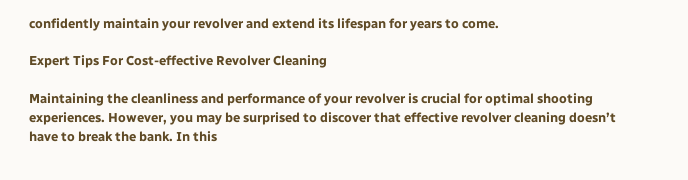confidently maintain your revolver and extend its lifespan for years to come.

Expert Tips For Cost-effective Revolver Cleaning

Maintaining the cleanliness and performance of your revolver is crucial for optimal shooting experiences. However, you may be surprised to discover that effective revolver cleaning doesn’t have to break the bank. In this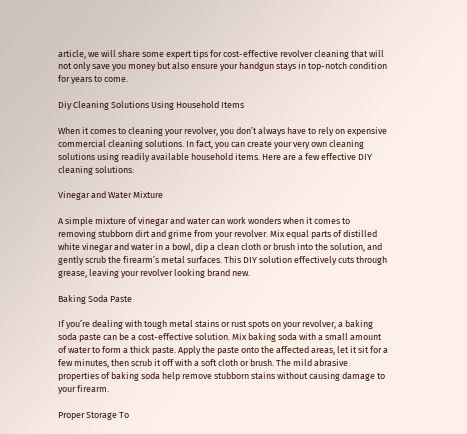article, we will share some expert tips for cost-effective revolver cleaning that will not only save you money but also ensure your handgun stays in top-notch condition for years to come.

Diy Cleaning Solutions Using Household Items

When it comes to cleaning your revolver, you don’t always have to rely on expensive commercial cleaning solutions. In fact, you can create your very own cleaning solutions using readily available household items. Here are a few effective DIY cleaning solutions:

Vinegar and Water Mixture

A simple mixture of vinegar and water can work wonders when it comes to removing stubborn dirt and grime from your revolver. Mix equal parts of distilled white vinegar and water in a bowl, dip a clean cloth or brush into the solution, and gently scrub the firearm’s metal surfaces. This DIY solution effectively cuts through grease, leaving your revolver looking brand new.

Baking Soda Paste

If you’re dealing with tough metal stains or rust spots on your revolver, a baking soda paste can be a cost-effective solution. Mix baking soda with a small amount of water to form a thick paste. Apply the paste onto the affected areas, let it sit for a few minutes, then scrub it off with a soft cloth or brush. The mild abrasive properties of baking soda help remove stubborn stains without causing damage to your firearm.

Proper Storage To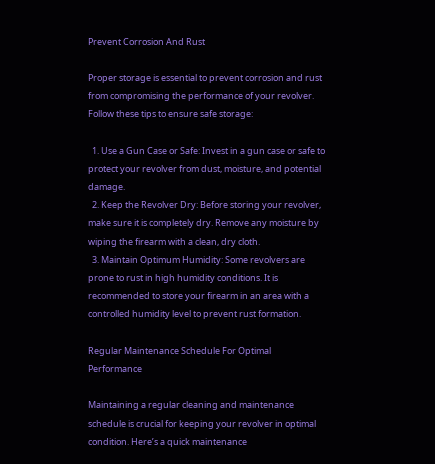Prevent Corrosion And Rust

Proper storage is essential to prevent corrosion and rust from compromising the performance of your revolver. Follow these tips to ensure safe storage:

  1. Use a Gun Case or Safe: Invest in a gun case or safe to protect your revolver from dust, moisture, and potential damage.
  2. Keep the Revolver Dry: Before storing your revolver, make sure it is completely dry. Remove any moisture by wiping the firearm with a clean, dry cloth.
  3. Maintain Optimum Humidity: Some revolvers are prone to rust in high humidity conditions. It is recommended to store your firearm in an area with a controlled humidity level to prevent rust formation.

Regular Maintenance Schedule For Optimal Performance

Maintaining a regular cleaning and maintenance schedule is crucial for keeping your revolver in optimal condition. Here’s a quick maintenance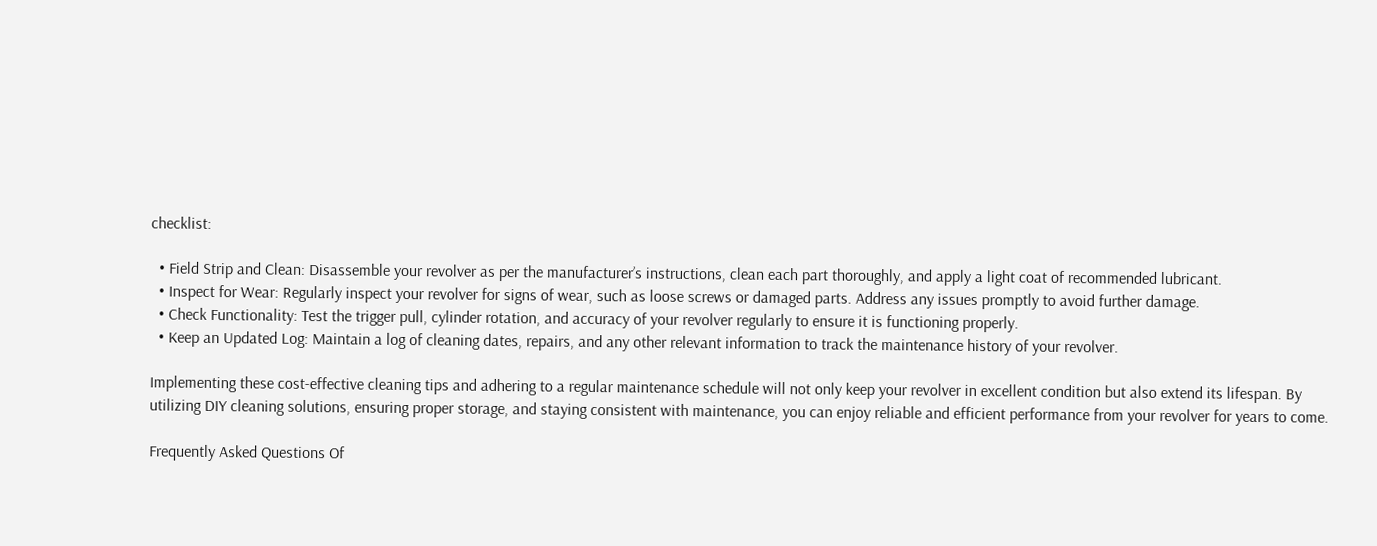checklist:

  • Field Strip and Clean: Disassemble your revolver as per the manufacturer’s instructions, clean each part thoroughly, and apply a light coat of recommended lubricant.
  • Inspect for Wear: Regularly inspect your revolver for signs of wear, such as loose screws or damaged parts. Address any issues promptly to avoid further damage.
  • Check Functionality: Test the trigger pull, cylinder rotation, and accuracy of your revolver regularly to ensure it is functioning properly.
  • Keep an Updated Log: Maintain a log of cleaning dates, repairs, and any other relevant information to track the maintenance history of your revolver.

Implementing these cost-effective cleaning tips and adhering to a regular maintenance schedule will not only keep your revolver in excellent condition but also extend its lifespan. By utilizing DIY cleaning solutions, ensuring proper storage, and staying consistent with maintenance, you can enjoy reliable and efficient performance from your revolver for years to come.

Frequently Asked Questions Of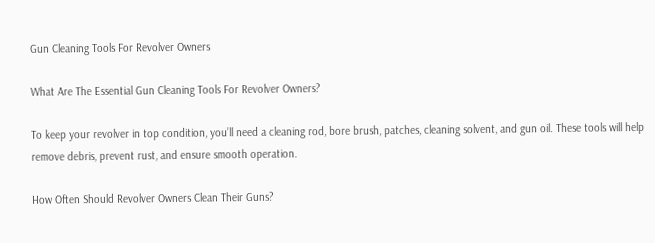Gun Cleaning Tools For Revolver Owners

What Are The Essential Gun Cleaning Tools For Revolver Owners?

To keep your revolver in top condition, you’ll need a cleaning rod, bore brush, patches, cleaning solvent, and gun oil. These tools will help remove debris, prevent rust, and ensure smooth operation.

How Often Should Revolver Owners Clean Their Guns?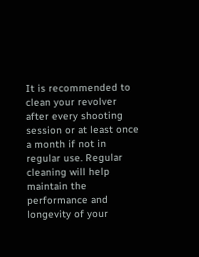It is recommended to clean your revolver after every shooting session or at least once a month if not in regular use. Regular cleaning will help maintain the performance and longevity of your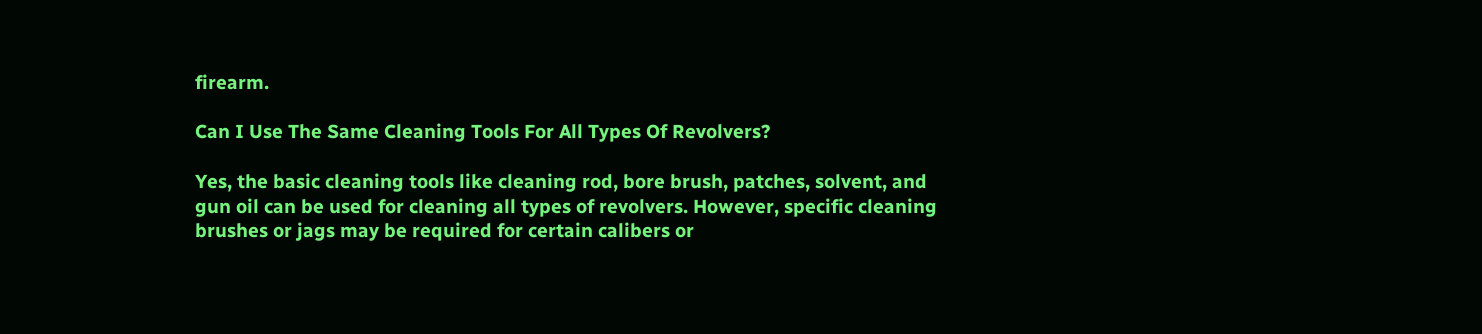firearm.

Can I Use The Same Cleaning Tools For All Types Of Revolvers?

Yes, the basic cleaning tools like cleaning rod, bore brush, patches, solvent, and gun oil can be used for cleaning all types of revolvers. However, specific cleaning brushes or jags may be required for certain calibers or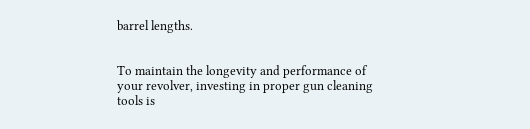barrel lengths.


To maintain the longevity and performance of your revolver, investing in proper gun cleaning tools is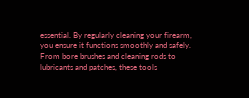essential. By regularly cleaning your firearm, you ensure it functions smoothly and safely. From bore brushes and cleaning rods to lubricants and patches, these tools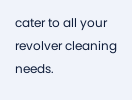cater to all your revolver cleaning needs.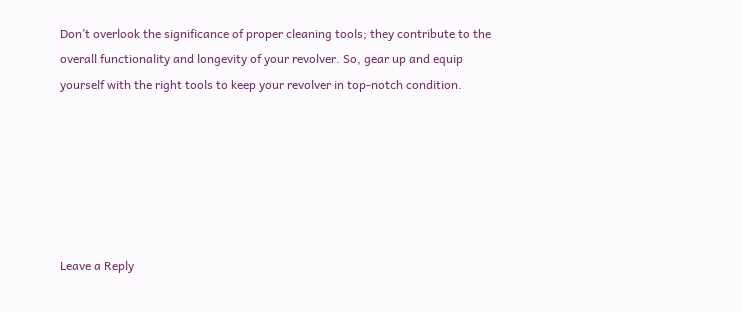Don’t overlook the significance of proper cleaning tools; they contribute to the overall functionality and longevity of your revolver. So, gear up and equip yourself with the right tools to keep your revolver in top-notch condition.






Leave a Reply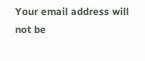Your email address will not be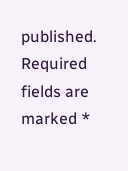published. Required fields are marked *